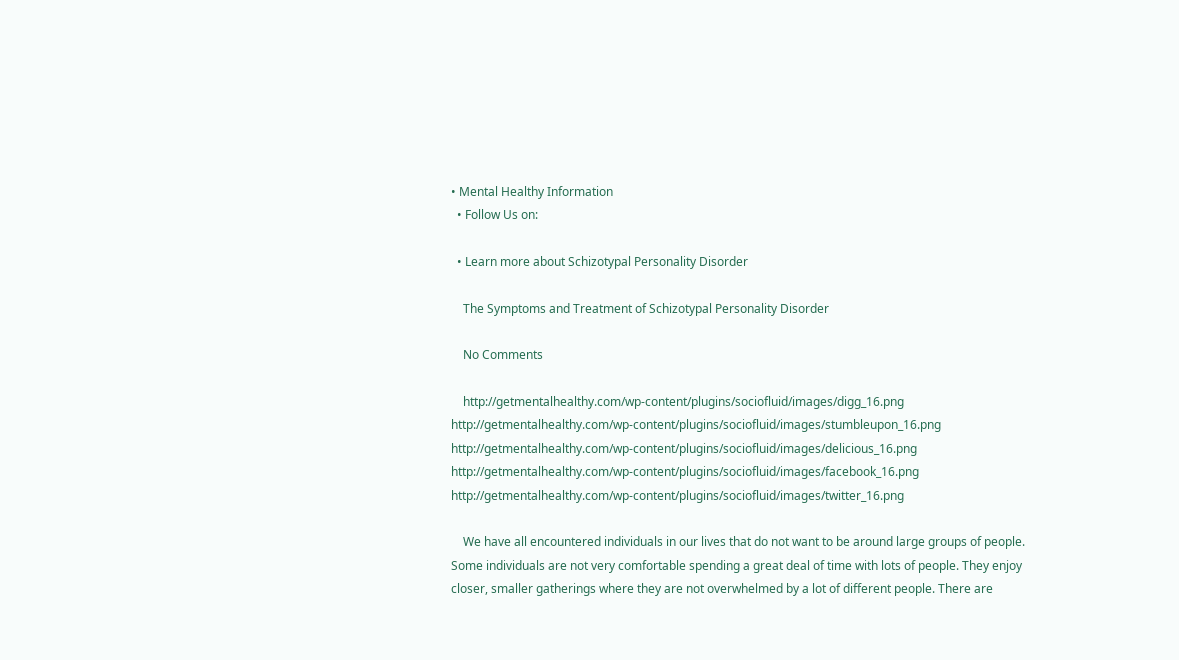• Mental Healthy Information
  • Follow Us on:

  • Learn more about Schizotypal Personality Disorder

    The Symptoms and Treatment of Schizotypal Personality Disorder

    No Comments

    http://getmentalhealthy.com/wp-content/plugins/sociofluid/images/digg_16.png http://getmentalhealthy.com/wp-content/plugins/sociofluid/images/stumbleupon_16.png http://getmentalhealthy.com/wp-content/plugins/sociofluid/images/delicious_16.png http://getmentalhealthy.com/wp-content/plugins/sociofluid/images/facebook_16.png http://getmentalhealthy.com/wp-content/plugins/sociofluid/images/twitter_16.png

    We have all encountered individuals in our lives that do not want to be around large groups of people. Some individuals are not very comfortable spending a great deal of time with lots of people. They enjoy closer, smaller gatherings where they are not overwhelmed by a lot of different people. There are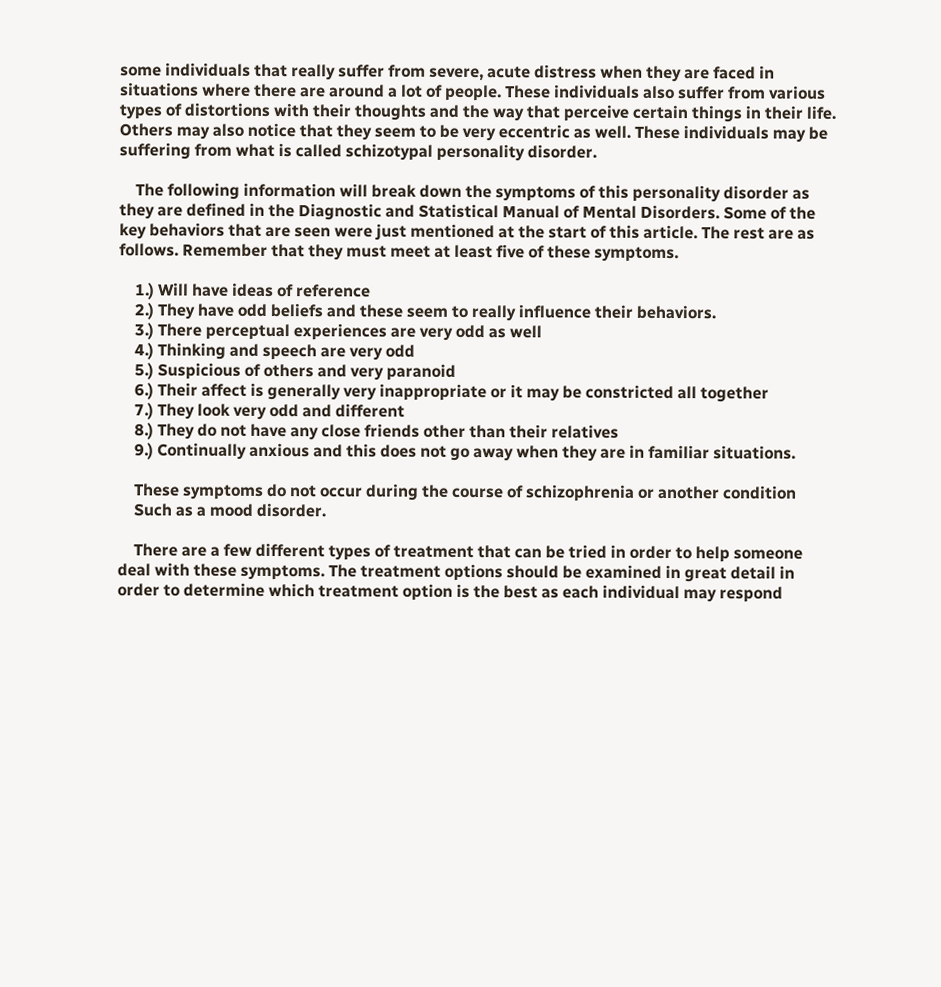some individuals that really suffer from severe, acute distress when they are faced in situations where there are around a lot of people. These individuals also suffer from various types of distortions with their thoughts and the way that perceive certain things in their life. Others may also notice that they seem to be very eccentric as well. These individuals may be suffering from what is called schizotypal personality disorder.

    The following information will break down the symptoms of this personality disorder as they are defined in the Diagnostic and Statistical Manual of Mental Disorders. Some of the key behaviors that are seen were just mentioned at the start of this article. The rest are as follows. Remember that they must meet at least five of these symptoms.

    1.) Will have ideas of reference
    2.) They have odd beliefs and these seem to really influence their behaviors.
    3.) There perceptual experiences are very odd as well
    4.) Thinking and speech are very odd
    5.) Suspicious of others and very paranoid
    6.) Their affect is generally very inappropriate or it may be constricted all together
    7.) They look very odd and different
    8.) They do not have any close friends other than their relatives
    9.) Continually anxious and this does not go away when they are in familiar situations.

    These symptoms do not occur during the course of schizophrenia or another condition
    Such as a mood disorder.

    There are a few different types of treatment that can be tried in order to help someone deal with these symptoms. The treatment options should be examined in great detail in order to determine which treatment option is the best as each individual may respond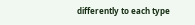differently to each type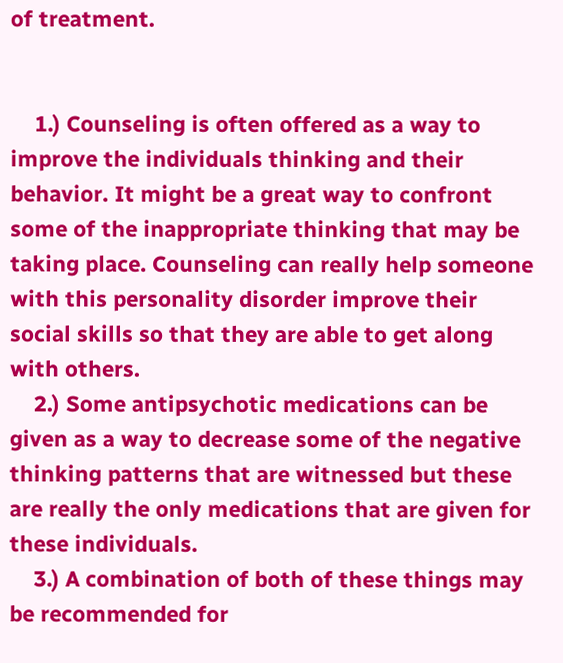of treatment.


    1.) Counseling is often offered as a way to improve the individuals thinking and their behavior. It might be a great way to confront some of the inappropriate thinking that may be taking place. Counseling can really help someone with this personality disorder improve their social skills so that they are able to get along with others.
    2.) Some antipsychotic medications can be given as a way to decrease some of the negative thinking patterns that are witnessed but these are really the only medications that are given for these individuals.
    3.) A combination of both of these things may be recommended for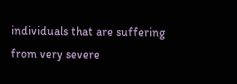individuals that are suffering from very severe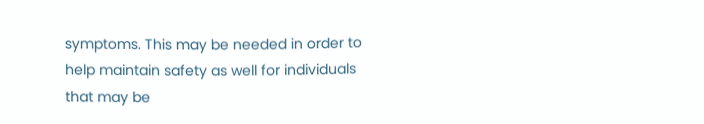symptoms. This may be needed in order to help maintain safety as well for individuals that may be